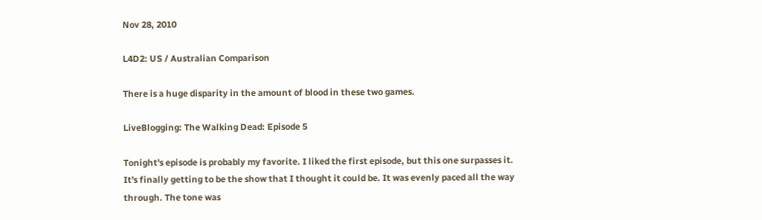Nov 28, 2010

L4D2: US / Australian Comparison

There is a huge disparity in the amount of blood in these two games.

LiveBlogging: The Walking Dead: Episode 5

Tonight's episode is probably my favorite. I liked the first episode, but this one surpasses it. It's finally getting to be the show that I thought it could be. It was evenly paced all the way through. The tone was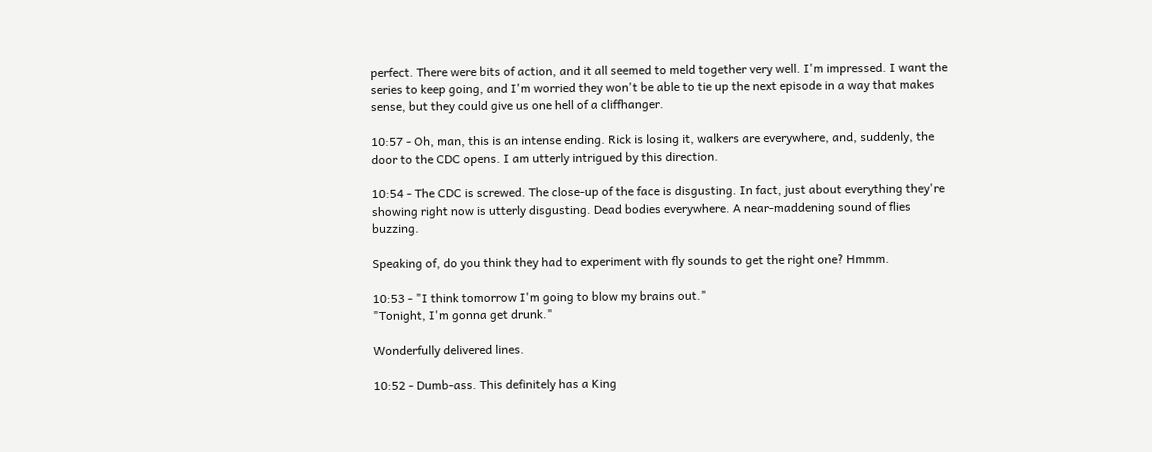perfect. There were bits of action, and it all seemed to meld together very well. I'm impressed. I want the series to keep going, and I'm worried they won't be able to tie up the next episode in a way that makes sense, but they could give us one hell of a cliffhanger.

10:57 - Oh, man, this is an intense ending. Rick is losing it, walkers are everywhere, and, suddenly, the door to the CDC opens. I am utterly intrigued by this direction.

10:54 - The CDC is screwed. The close-up of the face is disgusting. In fact, just about everything they're showing right now is utterly disgusting. Dead bodies everywhere. A near-maddening sound of flies buzzing.

Speaking of, do you think they had to experiment with fly sounds to get the right one? Hmmm.

10:53 - "I think tomorrow I'm going to blow my brains out."
"Tonight, I'm gonna get drunk."

Wonderfully delivered lines.

10:52 - Dumb-ass. This definitely has a King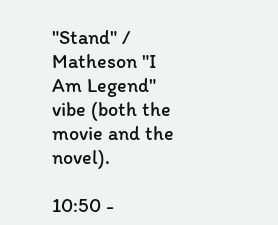"Stand" / Matheson "I Am Legend" vibe (both the movie and the novel).

10:50 -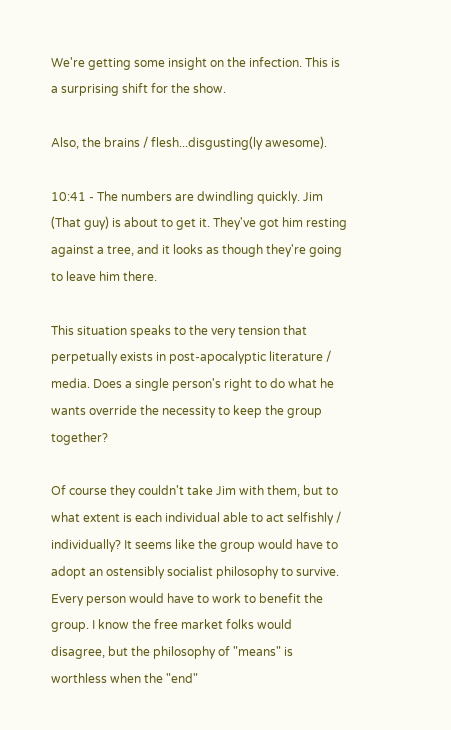We're getting some insight on the infection. This is a surprising shift for the show.

Also, the brains / flesh...disgusting(ly awesome).

10:41 - The numbers are dwindling quickly. Jim (That guy) is about to get it. They've got him resting against a tree, and it looks as though they're going to leave him there.

This situation speaks to the very tension that perpetually exists in post-apocalyptic literature / media. Does a single person's right to do what he wants override the necessity to keep the group together?

Of course they couldn't take Jim with them, but to what extent is each individual able to act selfishly / individually? It seems like the group would have to adopt an ostensibly socialist philosophy to survive. Every person would have to work to benefit the group. I know the free market folks would disagree, but the philosophy of "means" is worthless when the "end"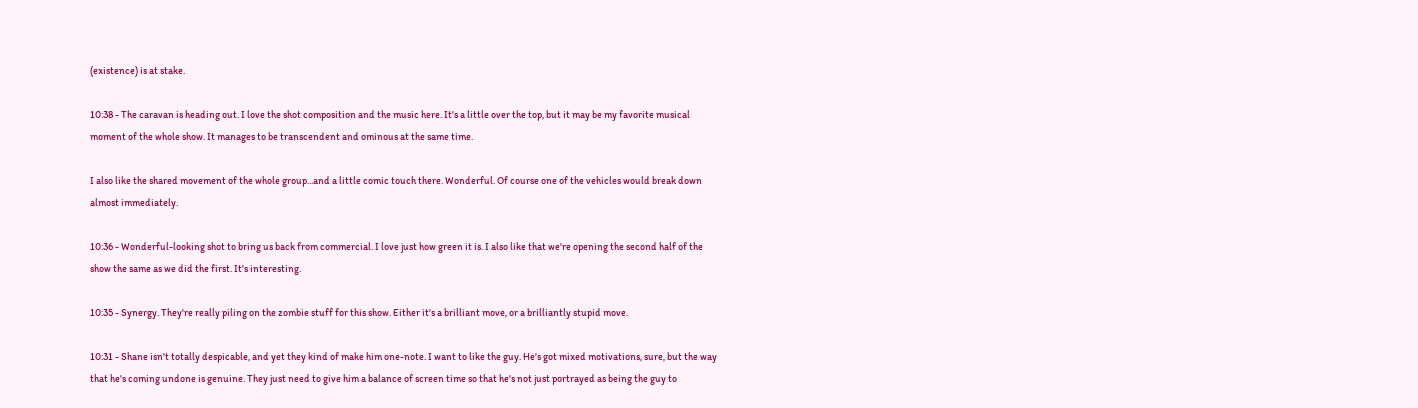(existence) is at stake.

10:38 - The caravan is heading out. I love the shot composition and the music here. It's a little over the top, but it may be my favorite musical moment of the whole show. It manages to be transcendent and ominous at the same time.

I also like the shared movement of the whole group...and a little comic touch there. Wonderful. Of course one of the vehicles would break down almost immediately.

10:36 - Wonderful-looking shot to bring us back from commercial. I love just how green it is. I also like that we're opening the second half of the show the same as we did the first. It's interesting.

10:35 - Synergy. They're really piling on the zombie stuff for this show. Either it's a brilliant move, or a brilliantly stupid move.

10:31 - Shane isn't totally despicable, and yet they kind of make him one-note. I want to like the guy. He's got mixed motivations, sure, but the way that he's coming undone is genuine. They just need to give him a balance of screen time so that he's not just portrayed as being the guy to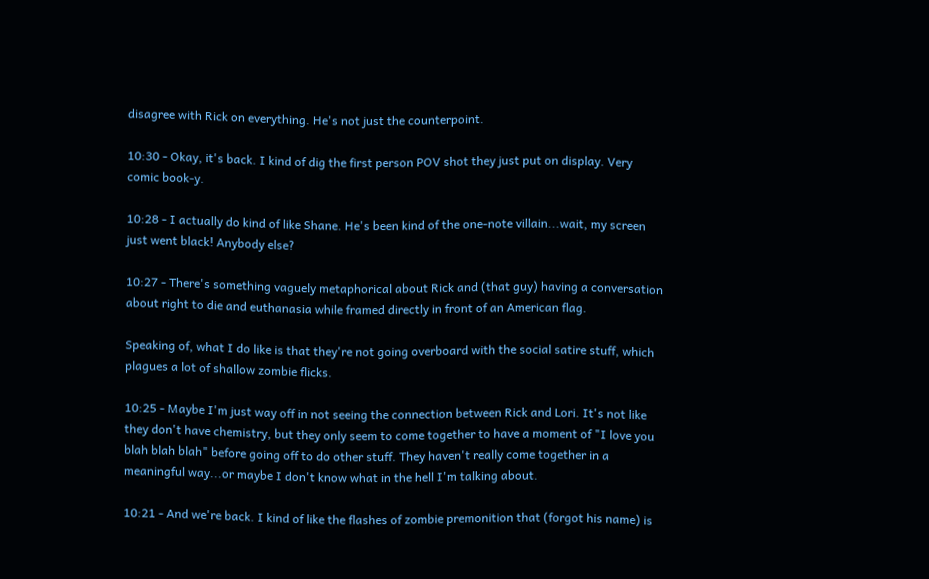disagree with Rick on everything. He's not just the counterpoint.

10:30 - Okay, it's back. I kind of dig the first person POV shot they just put on display. Very comic book-y.

10:28 - I actually do kind of like Shane. He's been kind of the one-note villain...wait, my screen just went black! Anybody else?

10:27 - There's something vaguely metaphorical about Rick and (that guy) having a conversation about right to die and euthanasia while framed directly in front of an American flag.

Speaking of, what I do like is that they're not going overboard with the social satire stuff, which plagues a lot of shallow zombie flicks.

10:25 - Maybe I'm just way off in not seeing the connection between Rick and Lori. It's not like they don't have chemistry, but they only seem to come together to have a moment of "I love you blah blah blah" before going off to do other stuff. They haven't really come together in a meaningful way...or maybe I don't know what in the hell I'm talking about.

10:21 - And we're back. I kind of like the flashes of zombie premonition that (forgot his name) is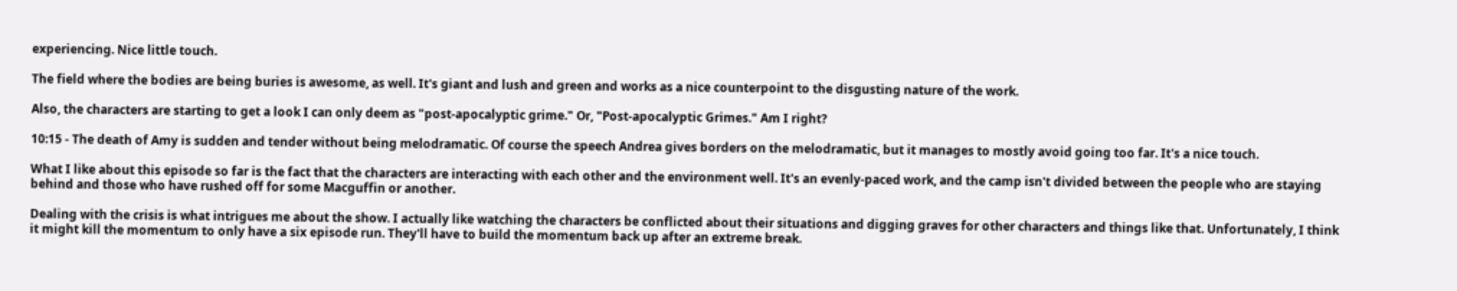experiencing. Nice little touch.

The field where the bodies are being buries is awesome, as well. It's giant and lush and green and works as a nice counterpoint to the disgusting nature of the work.

Also, the characters are starting to get a look I can only deem as "post-apocalyptic grime." Or, "Post-apocalyptic Grimes." Am I right?

10:15 - The death of Amy is sudden and tender without being melodramatic. Of course the speech Andrea gives borders on the melodramatic, but it manages to mostly avoid going too far. It's a nice touch.

What I like about this episode so far is the fact that the characters are interacting with each other and the environment well. It's an evenly-paced work, and the camp isn't divided between the people who are staying behind and those who have rushed off for some Macguffin or another.

Dealing with the crisis is what intrigues me about the show. I actually like watching the characters be conflicted about their situations and digging graves for other characters and things like that. Unfortunately, I think it might kill the momentum to only have a six episode run. They'll have to build the momentum back up after an extreme break.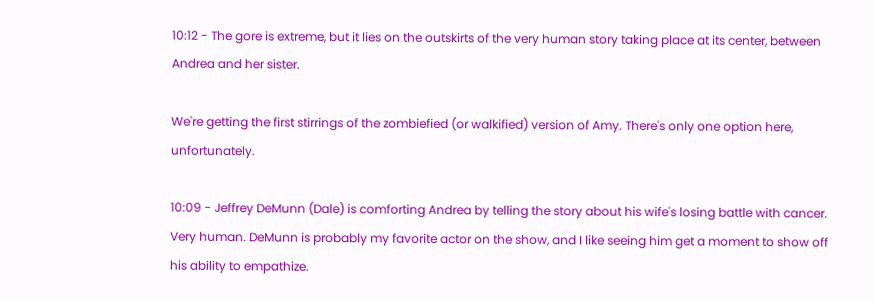10:12 - The gore is extreme, but it lies on the outskirts of the very human story taking place at its center, between Andrea and her sister.

We're getting the first stirrings of the zombiefied (or walkified) version of Amy. There's only one option here, unfortunately.

10:09 - Jeffrey DeMunn (Dale) is comforting Andrea by telling the story about his wife's losing battle with cancer. Very human. DeMunn is probably my favorite actor on the show, and I like seeing him get a moment to show off his ability to empathize.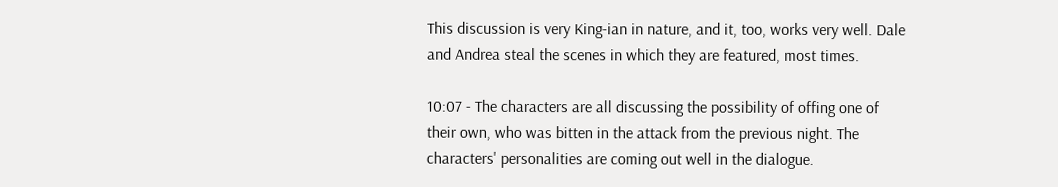This discussion is very King-ian in nature, and it, too, works very well. Dale and Andrea steal the scenes in which they are featured, most times.

10:07 - The characters are all discussing the possibility of offing one of their own, who was bitten in the attack from the previous night. The characters' personalities are coming out well in the dialogue.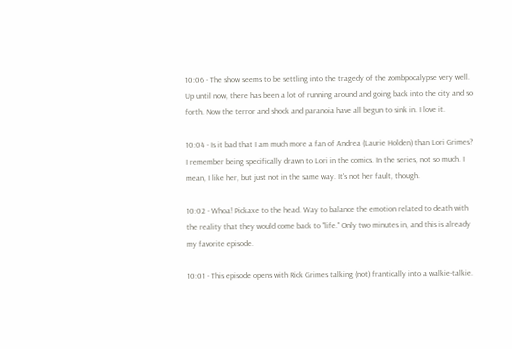10:06 - The show seems to be settling into the tragedy of the zombpocalypse very well. Up until now, there has been a lot of running around and going back into the city and so forth. Now the terror and shock and paranoia have all begun to sink in. I love it.

10:04 - Is it bad that I am much more a fan of Andrea (Laurie Holden) than Lori Grimes? I remember being specifically drawn to Lori in the comics. In the series, not so much. I mean, I like her, but just not in the same way. It's not her fault, though.

10:02 - Whoa! Pickaxe to the head. Way to balance the emotion related to death with the reality that they would come back to "life." Only two minutes in, and this is already my favorite episode.

10:01 - This episode opens with Rick Grimes talking (not) frantically into a walkie-talkie.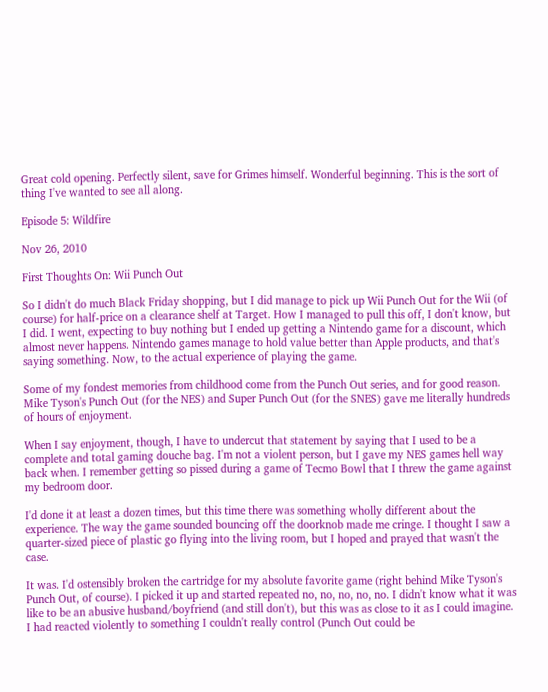Great cold opening. Perfectly silent, save for Grimes himself. Wonderful beginning. This is the sort of thing I've wanted to see all along.

Episode 5: Wildfire

Nov 26, 2010

First Thoughts On: Wii Punch Out

So I didn't do much Black Friday shopping, but I did manage to pick up Wii Punch Out for the Wii (of course) for half-price on a clearance shelf at Target. How I managed to pull this off, I don't know, but I did. I went, expecting to buy nothing but I ended up getting a Nintendo game for a discount, which almost never happens. Nintendo games manage to hold value better than Apple products, and that's saying something. Now, to the actual experience of playing the game.

Some of my fondest memories from childhood come from the Punch Out series, and for good reason. Mike Tyson's Punch Out (for the NES) and Super Punch Out (for the SNES) gave me literally hundreds of hours of enjoyment.

When I say enjoyment, though, I have to undercut that statement by saying that I used to be a complete and total gaming douche bag. I'm not a violent person, but I gave my NES games hell way back when. I remember getting so pissed during a game of Tecmo Bowl that I threw the game against my bedroom door.

I'd done it at least a dozen times, but this time there was something wholly different about the experience. The way the game sounded bouncing off the doorknob made me cringe. I thought I saw a quarter-sized piece of plastic go flying into the living room, but I hoped and prayed that wasn't the case.

It was. I'd ostensibly broken the cartridge for my absolute favorite game (right behind Mike Tyson's Punch Out, of course). I picked it up and started repeated no, no, no, no, no. I didn't know what it was like to be an abusive husband/boyfriend (and still don't), but this was as close to it as I could imagine. I had reacted violently to something I couldn't really control (Punch Out could be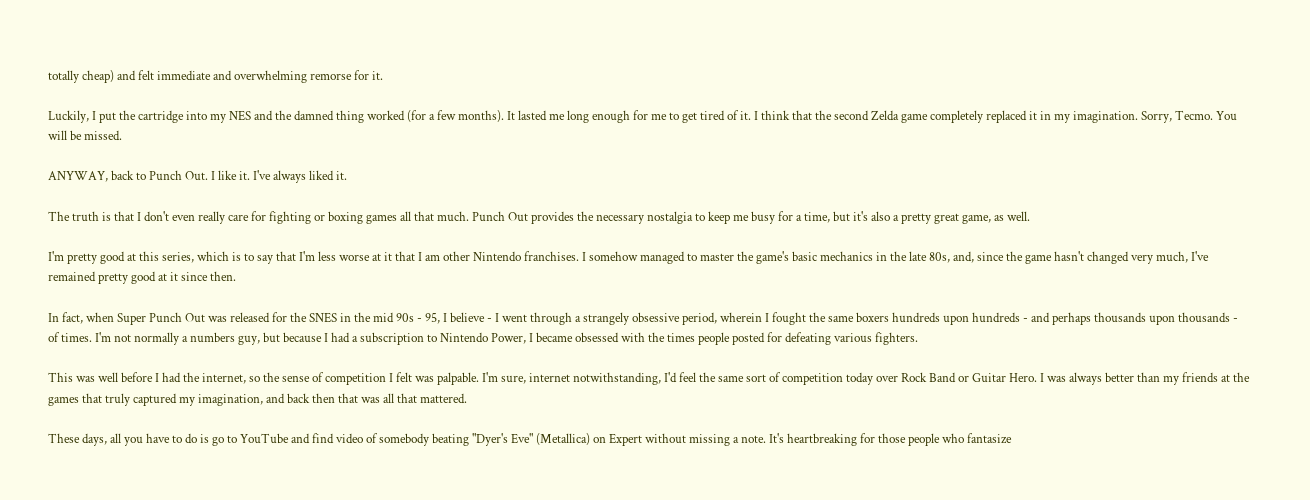totally cheap) and felt immediate and overwhelming remorse for it.

Luckily, I put the cartridge into my NES and the damned thing worked (for a few months). It lasted me long enough for me to get tired of it. I think that the second Zelda game completely replaced it in my imagination. Sorry, Tecmo. You will be missed.

ANYWAY, back to Punch Out. I like it. I've always liked it.

The truth is that I don't even really care for fighting or boxing games all that much. Punch Out provides the necessary nostalgia to keep me busy for a time, but it's also a pretty great game, as well.

I'm pretty good at this series, which is to say that I'm less worse at it that I am other Nintendo franchises. I somehow managed to master the game's basic mechanics in the late 80s, and, since the game hasn't changed very much, I've remained pretty good at it since then.

In fact, when Super Punch Out was released for the SNES in the mid 90s - 95, I believe - I went through a strangely obsessive period, wherein I fought the same boxers hundreds upon hundreds - and perhaps thousands upon thousands - of times. I'm not normally a numbers guy, but because I had a subscription to Nintendo Power, I became obsessed with the times people posted for defeating various fighters.

This was well before I had the internet, so the sense of competition I felt was palpable. I'm sure, internet notwithstanding, I'd feel the same sort of competition today over Rock Band or Guitar Hero. I was always better than my friends at the games that truly captured my imagination, and back then that was all that mattered.

These days, all you have to do is go to YouTube and find video of somebody beating "Dyer's Eve" (Metallica) on Expert without missing a note. It's heartbreaking for those people who fantasize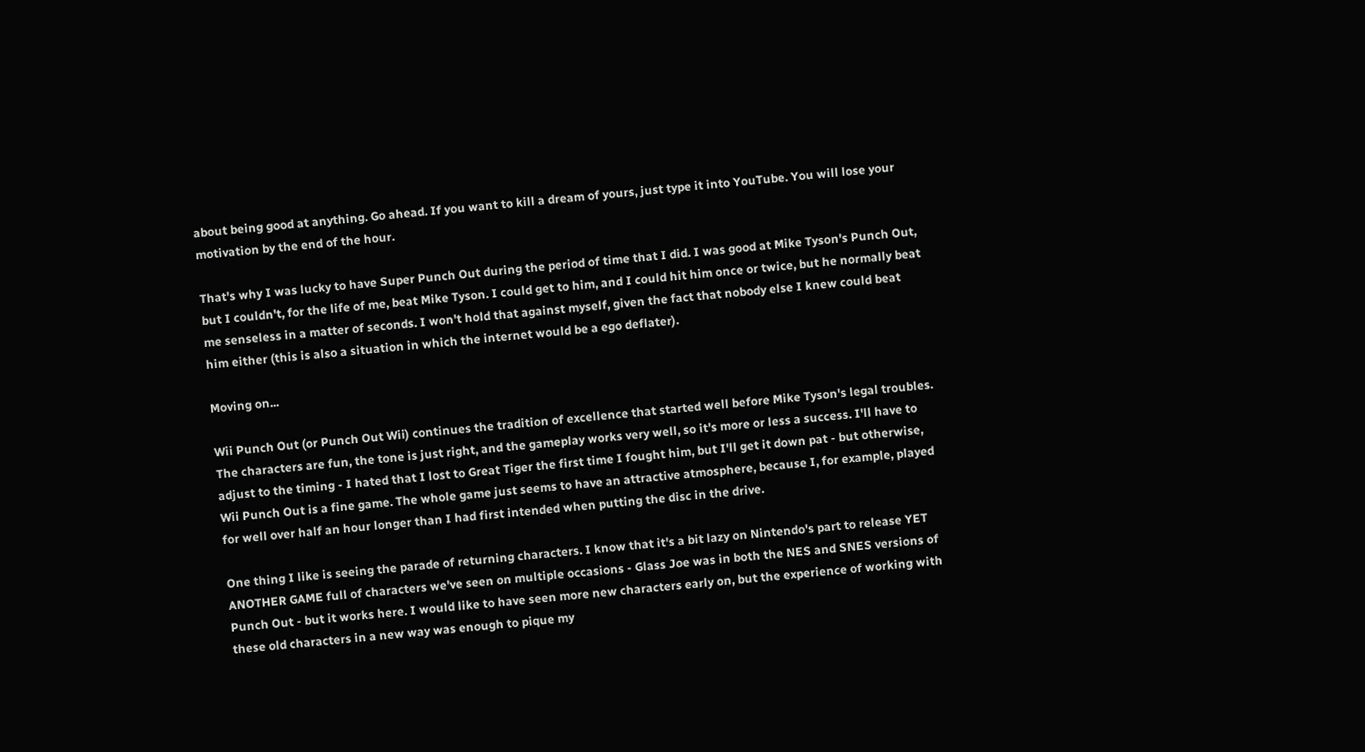about being good at anything. Go ahead. If you want to kill a dream of yours, just type it into YouTube. You will lose your motivation by the end of the hour.

That's why I was lucky to have Super Punch Out during the period of time that I did. I was good at Mike Tyson's Punch Out, but I couldn't, for the life of me, beat Mike Tyson. I could get to him, and I could hit him once or twice, but he normally beat me senseless in a matter of seconds. I won't hold that against myself, given the fact that nobody else I knew could beat him either (this is also a situation in which the internet would be a ego deflater).

Moving on...

Wii Punch Out (or Punch Out Wii) continues the tradition of excellence that started well before Mike Tyson's legal troubles. The characters are fun, the tone is just right, and the gameplay works very well, so it's more or less a success. I'll have to adjust to the timing - I hated that I lost to Great Tiger the first time I fought him, but I'll get it down pat - but otherwise, Wii Punch Out is a fine game. The whole game just seems to have an attractive atmosphere, because I, for example, played for well over half an hour longer than I had first intended when putting the disc in the drive.

One thing I like is seeing the parade of returning characters. I know that it's a bit lazy on Nintendo's part to release YET ANOTHER GAME full of characters we've seen on multiple occasions - Glass Joe was in both the NES and SNES versions of Punch Out - but it works here. I would like to have seen more new characters early on, but the experience of working with these old characters in a new way was enough to pique my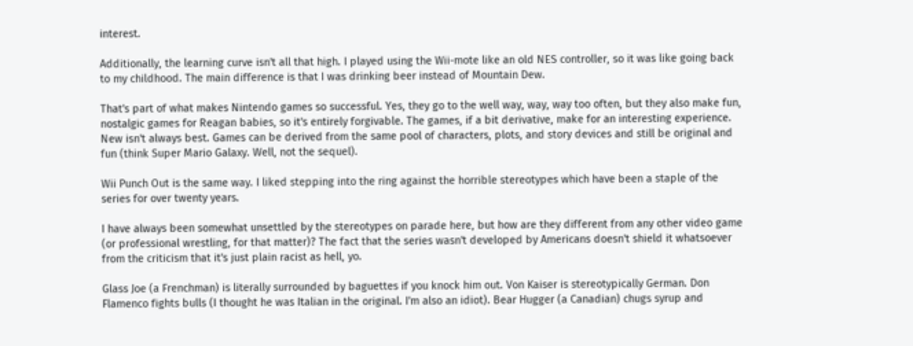interest.

Additionally, the learning curve isn't all that high. I played using the Wii-mote like an old NES controller, so it was like going back to my childhood. The main difference is that I was drinking beer instead of Mountain Dew.

That's part of what makes Nintendo games so successful. Yes, they go to the well way, way, way too often, but they also make fun, nostalgic games for Reagan babies, so it's entirely forgivable. The games, if a bit derivative, make for an interesting experience. New isn't always best. Games can be derived from the same pool of characters, plots, and story devices and still be original and fun (think Super Mario Galaxy. Well, not the sequel).

Wii Punch Out is the same way. I liked stepping into the ring against the horrible stereotypes which have been a staple of the series for over twenty years.

I have always been somewhat unsettled by the stereotypes on parade here, but how are they different from any other video game (or professional wrestling, for that matter)? The fact that the series wasn't developed by Americans doesn't shield it whatsoever from the criticism that it's just plain racist as hell, yo.

Glass Joe (a Frenchman) is literally surrounded by baguettes if you knock him out. Von Kaiser is stereotypically German. Don Flamenco fights bulls (I thought he was Italian in the original. I'm also an idiot). Bear Hugger (a Canadian) chugs syrup and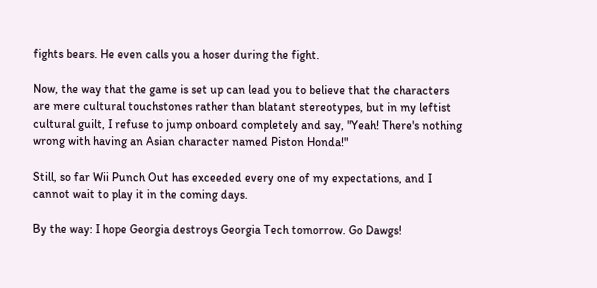fights bears. He even calls you a hoser during the fight.

Now, the way that the game is set up can lead you to believe that the characters are mere cultural touchstones rather than blatant stereotypes, but in my leftist cultural guilt, I refuse to jump onboard completely and say, "Yeah! There's nothing wrong with having an Asian character named Piston Honda!"

Still, so far Wii Punch Out has exceeded every one of my expectations, and I cannot wait to play it in the coming days.

By the way: I hope Georgia destroys Georgia Tech tomorrow. Go Dawgs!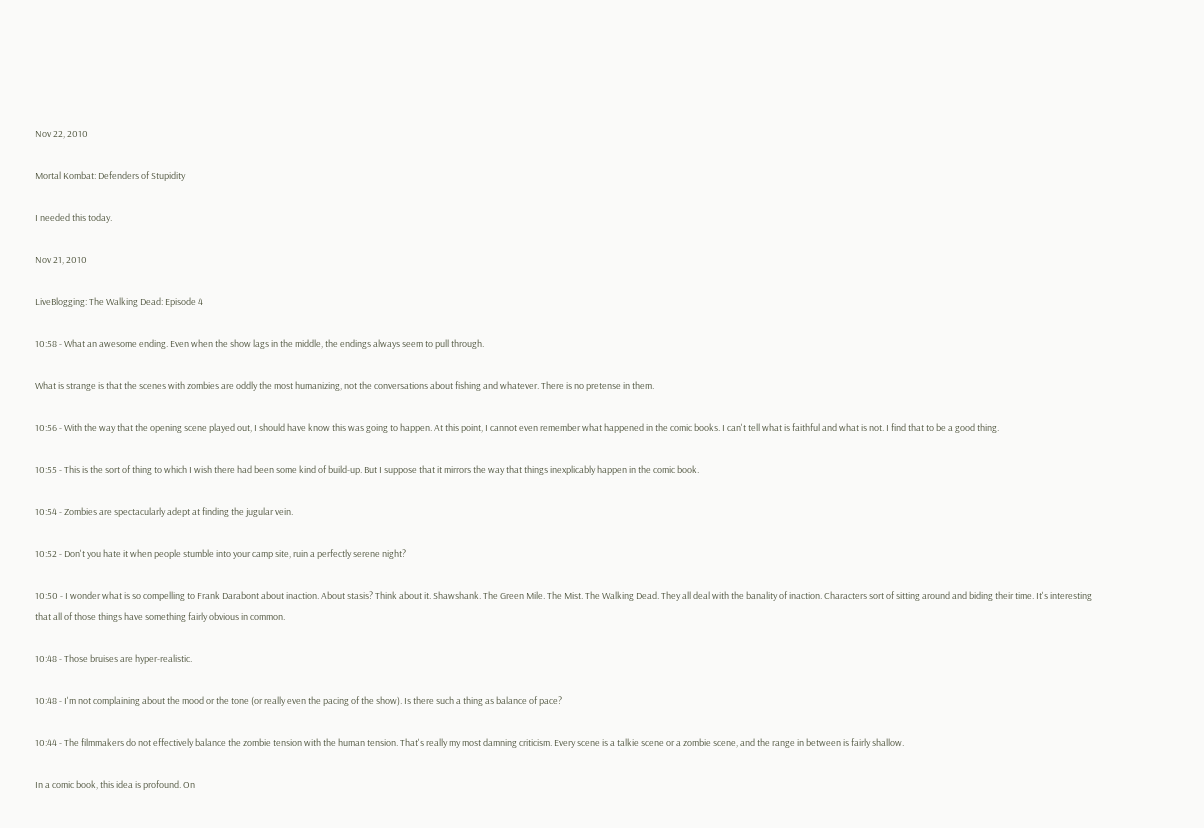Nov 22, 2010

Mortal Kombat: Defenders of Stupidity

I needed this today.

Nov 21, 2010

LiveBlogging: The Walking Dead: Episode 4

10:58 - What an awesome ending. Even when the show lags in the middle, the endings always seem to pull through.

What is strange is that the scenes with zombies are oddly the most humanizing, not the conversations about fishing and whatever. There is no pretense in them.

10:56 - With the way that the opening scene played out, I should have know this was going to happen. At this point, I cannot even remember what happened in the comic books. I can't tell what is faithful and what is not. I find that to be a good thing.

10:55 - This is the sort of thing to which I wish there had been some kind of build-up. But I suppose that it mirrors the way that things inexplicably happen in the comic book.

10:54 - Zombies are spectacularly adept at finding the jugular vein.

10:52 - Don't you hate it when people stumble into your camp site, ruin a perfectly serene night?

10:50 - I wonder what is so compelling to Frank Darabont about inaction. About stasis? Think about it. Shawshank. The Green Mile. The Mist. The Walking Dead. They all deal with the banality of inaction. Characters sort of sitting around and biding their time. It's interesting that all of those things have something fairly obvious in common.

10:48 - Those bruises are hyper-realistic.

10:48 - I'm not complaining about the mood or the tone (or really even the pacing of the show). Is there such a thing as balance of pace?

10:44 - The filmmakers do not effectively balance the zombie tension with the human tension. That's really my most damning criticism. Every scene is a talkie scene or a zombie scene, and the range in between is fairly shallow.

In a comic book, this idea is profound. On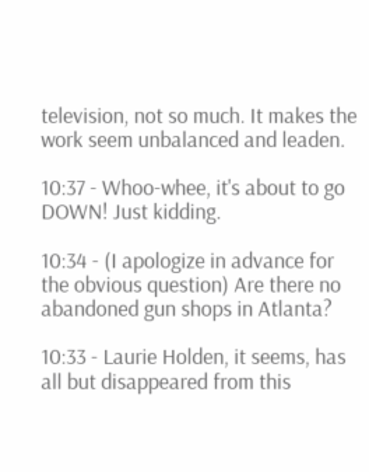television, not so much. It makes the work seem unbalanced and leaden.

10:37 - Whoo-whee, it's about to go DOWN! Just kidding.

10:34 - (I apologize in advance for the obvious question) Are there no abandoned gun shops in Atlanta?

10:33 - Laurie Holden, it seems, has all but disappeared from this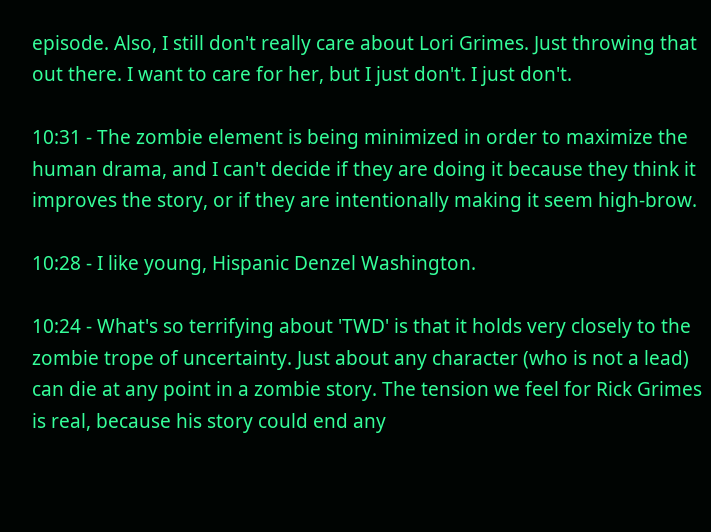episode. Also, I still don't really care about Lori Grimes. Just throwing that out there. I want to care for her, but I just don't. I just don't.

10:31 - The zombie element is being minimized in order to maximize the human drama, and I can't decide if they are doing it because they think it improves the story, or if they are intentionally making it seem high-brow.

10:28 - I like young, Hispanic Denzel Washington.

10:24 - What's so terrifying about 'TWD' is that it holds very closely to the zombie trope of uncertainty. Just about any character (who is not a lead) can die at any point in a zombie story. The tension we feel for Rick Grimes is real, because his story could end any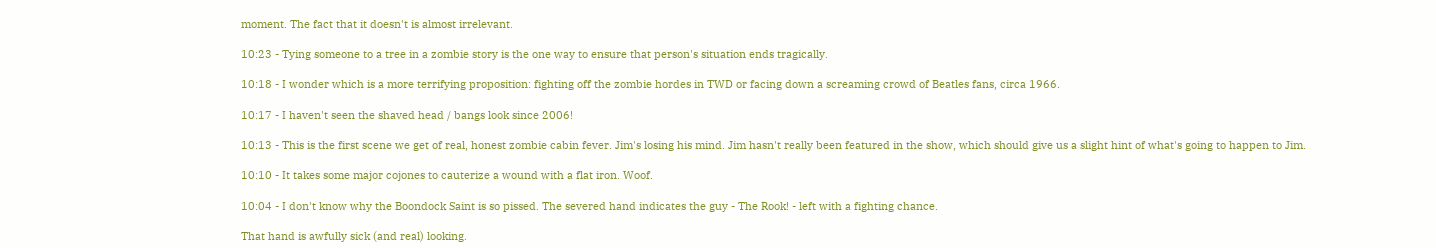moment. The fact that it doesn't is almost irrelevant.

10:23 - Tying someone to a tree in a zombie story is the one way to ensure that person's situation ends tragically.

10:18 - I wonder which is a more terrifying proposition: fighting off the zombie hordes in TWD or facing down a screaming crowd of Beatles fans, circa 1966.

10:17 - I haven't seen the shaved head / bangs look since 2006!

10:13 - This is the first scene we get of real, honest zombie cabin fever. Jim's losing his mind. Jim hasn't really been featured in the show, which should give us a slight hint of what's going to happen to Jim.

10:10 - It takes some major cojones to cauterize a wound with a flat iron. Woof.

10:04 - I don't know why the Boondock Saint is so pissed. The severed hand indicates the guy - The Rook! - left with a fighting chance.

That hand is awfully sick (and real) looking.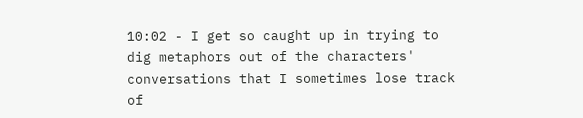10:02 - I get so caught up in trying to dig metaphors out of the characters' conversations that I sometimes lose track of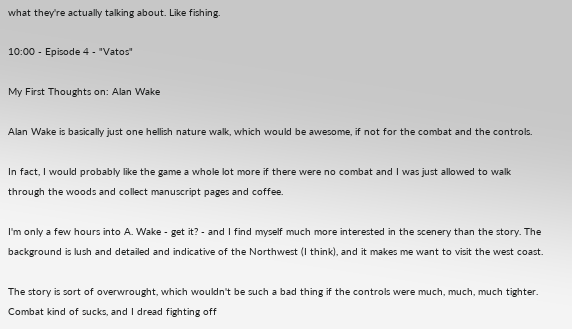what they're actually talking about. Like fishing.

10:00 - Episode 4 - "Vatos"

My First Thoughts on: Alan Wake

Alan Wake is basically just one hellish nature walk, which would be awesome, if not for the combat and the controls.

In fact, I would probably like the game a whole lot more if there were no combat and I was just allowed to walk through the woods and collect manuscript pages and coffee.

I'm only a few hours into A. Wake - get it? - and I find myself much more interested in the scenery than the story. The background is lush and detailed and indicative of the Northwest (I think), and it makes me want to visit the west coast.

The story is sort of overwrought, which wouldn't be such a bad thing if the controls were much, much, much tighter. Combat kind of sucks, and I dread fighting off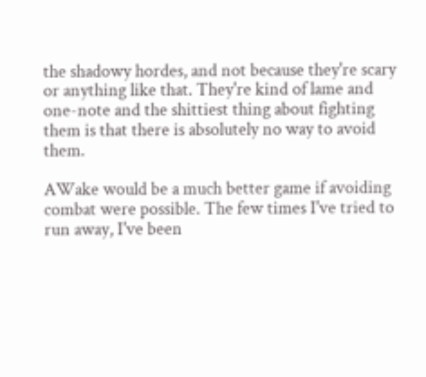the shadowy hordes, and not because they're scary or anything like that. They're kind of lame and one-note and the shittiest thing about fighting them is that there is absolutely no way to avoid them.

AWake would be a much better game if avoiding combat were possible. The few times I've tried to run away, I've been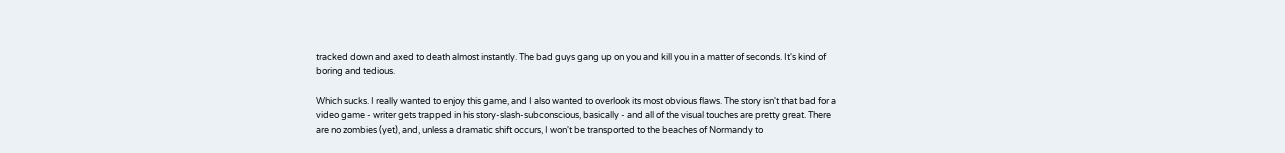tracked down and axed to death almost instantly. The bad guys gang up on you and kill you in a matter of seconds. It's kind of boring and tedious.

Which sucks. I really wanted to enjoy this game, and I also wanted to overlook its most obvious flaws. The story isn't that bad for a video game - writer gets trapped in his story-slash-subconscious, basically - and all of the visual touches are pretty great. There are no zombies (yet), and, unless a dramatic shift occurs, I won't be transported to the beaches of Normandy to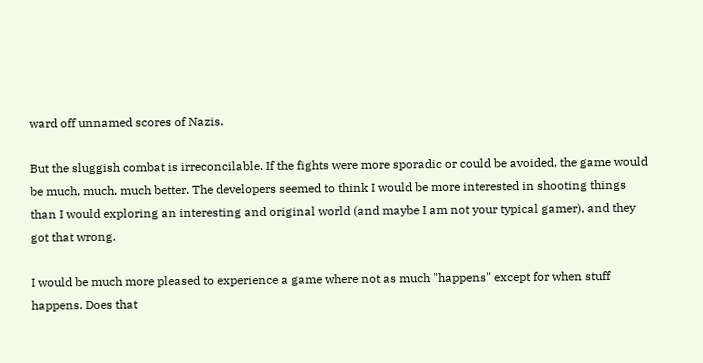ward off unnamed scores of Nazis.

But the sluggish combat is irreconcilable. If the fights were more sporadic or could be avoided, the game would be much, much, much better. The developers seemed to think I would be more interested in shooting things than I would exploring an interesting and original world (and maybe I am not your typical gamer), and they got that wrong.

I would be much more pleased to experience a game where not as much "happens" except for when stuff happens. Does that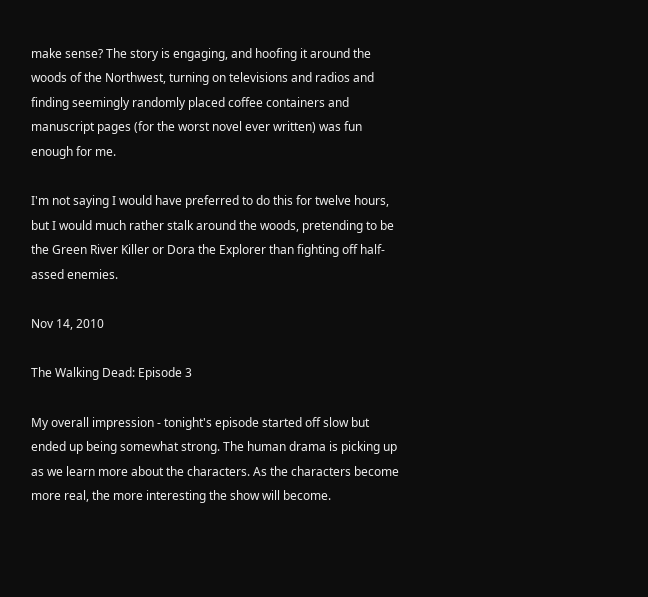make sense? The story is engaging, and hoofing it around the woods of the Northwest, turning on televisions and radios and finding seemingly randomly placed coffee containers and manuscript pages (for the worst novel ever written) was fun enough for me.

I'm not saying I would have preferred to do this for twelve hours, but I would much rather stalk around the woods, pretending to be the Green River Killer or Dora the Explorer than fighting off half-assed enemies.

Nov 14, 2010

The Walking Dead: Episode 3

My overall impression - tonight's episode started off slow but ended up being somewhat strong. The human drama is picking up as we learn more about the characters. As the characters become more real, the more interesting the show will become.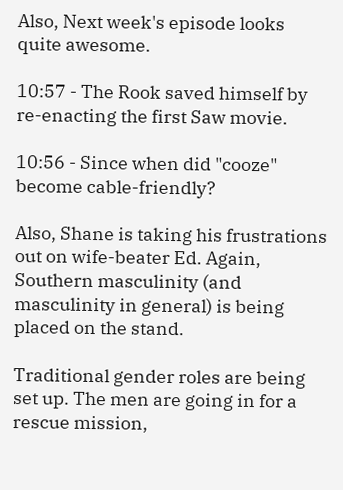Also, Next week's episode looks quite awesome.

10:57 - The Rook saved himself by re-enacting the first Saw movie.

10:56 - Since when did "cooze" become cable-friendly?

Also, Shane is taking his frustrations out on wife-beater Ed. Again, Southern masculinity (and masculinity in general) is being placed on the stand.

Traditional gender roles are being set up. The men are going in for a rescue mission,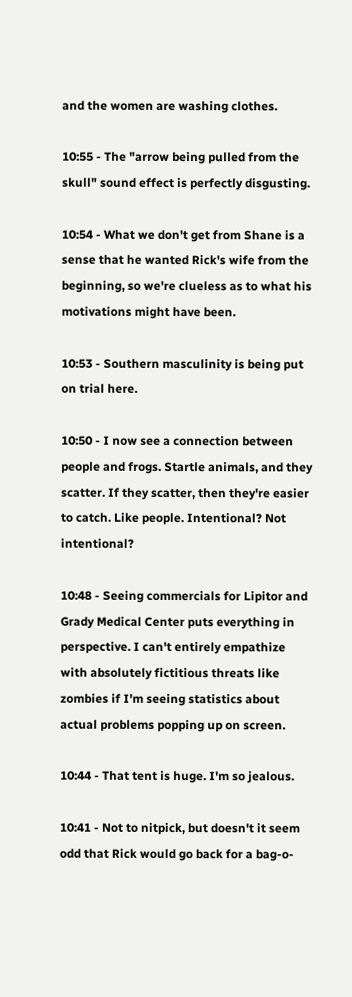and the women are washing clothes.

10:55 - The "arrow being pulled from the skull" sound effect is perfectly disgusting.

10:54 - What we don't get from Shane is a sense that he wanted Rick's wife from the beginning, so we're clueless as to what his motivations might have been.

10:53 - Southern masculinity is being put on trial here.

10:50 - I now see a connection between people and frogs. Startle animals, and they scatter. If they scatter, then they're easier to catch. Like people. Intentional? Not intentional?

10:48 - Seeing commercials for Lipitor and Grady Medical Center puts everything in perspective. I can't entirely empathize with absolutely fictitious threats like zombies if I'm seeing statistics about actual problems popping up on screen.

10:44 - That tent is huge. I'm so jealous.

10:41 - Not to nitpick, but doesn't it seem odd that Rick would go back for a bag-o-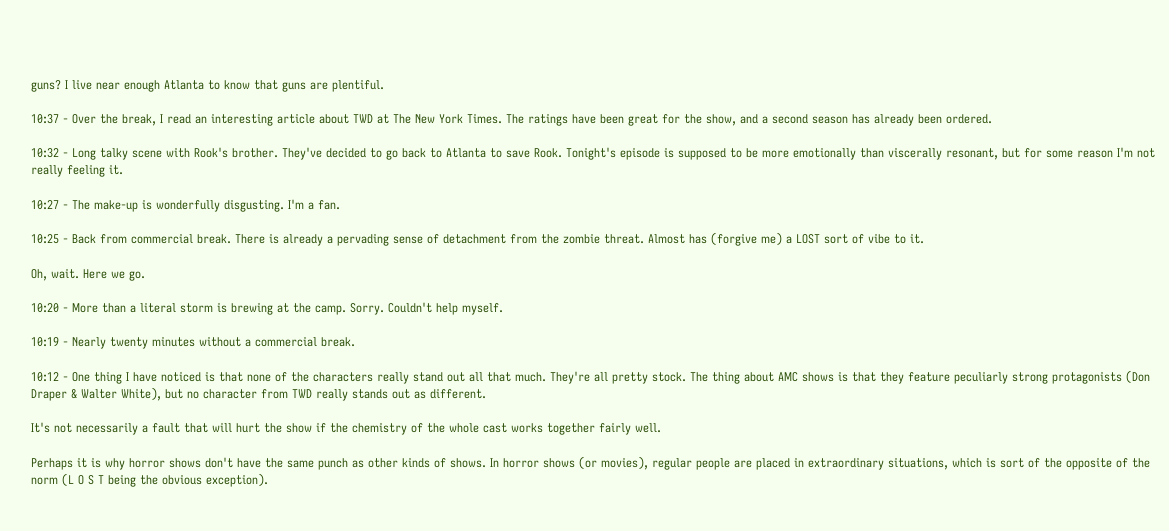guns? I live near enough Atlanta to know that guns are plentiful.

10:37 - Over the break, I read an interesting article about TWD at The New York Times. The ratings have been great for the show, and a second season has already been ordered.

10:32 - Long talky scene with Rook's brother. They've decided to go back to Atlanta to save Rook. Tonight's episode is supposed to be more emotionally than viscerally resonant, but for some reason I'm not really feeling it.

10:27 - The make-up is wonderfully disgusting. I'm a fan.

10:25 - Back from commercial break. There is already a pervading sense of detachment from the zombie threat. Almost has (forgive me) a LOST sort of vibe to it.

Oh, wait. Here we go.

10:20 - More than a literal storm is brewing at the camp. Sorry. Couldn't help myself.

10:19 - Nearly twenty minutes without a commercial break.

10:12 - One thing I have noticed is that none of the characters really stand out all that much. They're all pretty stock. The thing about AMC shows is that they feature peculiarly strong protagonists (Don Draper & Walter White), but no character from TWD really stands out as different.

It's not necessarily a fault that will hurt the show if the chemistry of the whole cast works together fairly well.

Perhaps it is why horror shows don't have the same punch as other kinds of shows. In horror shows (or movies), regular people are placed in extraordinary situations, which is sort of the opposite of the norm (L O S T being the obvious exception).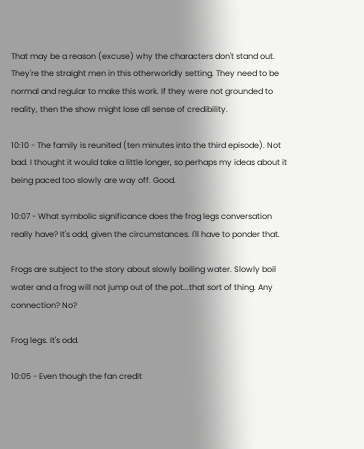That may be a reason (excuse) why the characters don't stand out. They're the straight men in this otherworldly setting. They need to be normal and regular to make this work. If they were not grounded to reality, then the show might lose all sense of credibility.

10:10 - The family is reunited (ten minutes into the third episode). Not bad. I thought it would take a little longer, so perhaps my ideas about it being paced too slowly are way off. Good.

10:07 - What symbolic significance does the frog legs conversation really have? It's odd, given the circumstances. I'll have to ponder that.

Frogs are subject to the story about slowly boiling water. Slowly boil water and a frog will not jump out of the pot...that sort of thing. Any connection? No?

Frog legs. It's odd.

10:05 - Even though the fan credit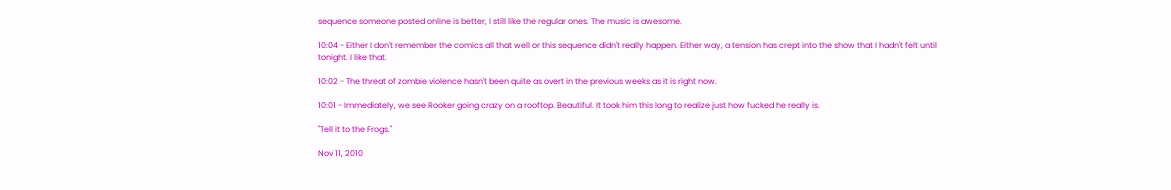sequence someone posted online is better, I still like the regular ones. The music is awesome.

10:04 - Either I don't remember the comics all that well or this sequence didn't really happen. Either way, a tension has crept into the show that I hadn't felt until tonight. I like that.

10:02 - The threat of zombie violence hasn't been quite as overt in the previous weeks as it is right now.

10:01 - Immediately, we see Rooker going crazy on a rooftop. Beautiful. It took him this long to realize just how fucked he really is.

"Tell it to the Frogs."

Nov 11, 2010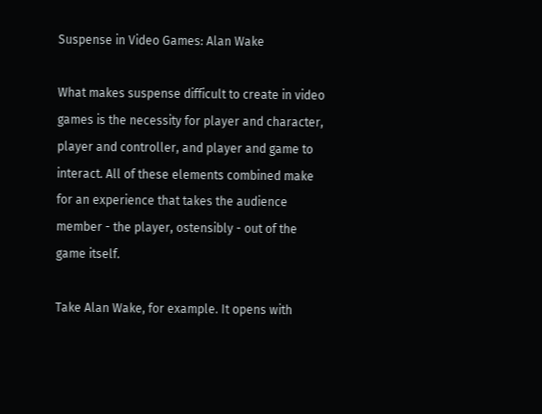Suspense in Video Games: Alan Wake

What makes suspense difficult to create in video games is the necessity for player and character, player and controller, and player and game to interact. All of these elements combined make for an experience that takes the audience member - the player, ostensibly - out of the game itself.

Take Alan Wake, for example. It opens with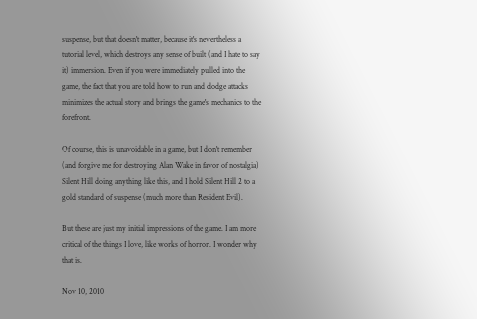suspense, but that doesn't matter, because it's nevertheless a tutorial level, which destroys any sense of built (and I hate to say it) immersion. Even if you were immediately pulled into the game, the fact that you are told how to run and dodge attacks minimizes the actual story and brings the game's mechanics to the forefront.

Of course, this is unavoidable in a game, but I don't remember (and forgive me for destroying Alan Wake in favor of nostalgia) Silent Hill doing anything like this, and I hold Silent Hill 2 to a gold standard of suspense (much more than Resident Evil).

But these are just my initial impressions of the game. I am more critical of the things I love, like works of horror. I wonder why that is.

Nov 10, 2010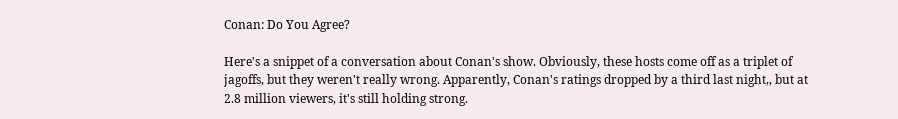Conan: Do You Agree?

Here's a snippet of a conversation about Conan's show. Obviously, these hosts come off as a triplet of jagoffs, but they weren't really wrong. Apparently, Conan's ratings dropped by a third last night,, but at 2.8 million viewers, it's still holding strong.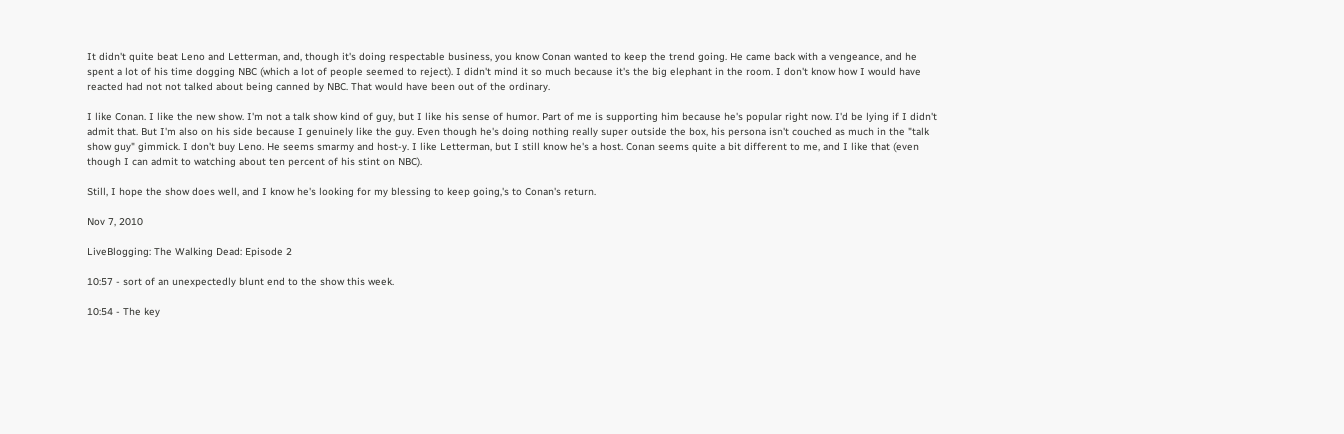It didn't quite beat Leno and Letterman, and, though it's doing respectable business, you know Conan wanted to keep the trend going. He came back with a vengeance, and he spent a lot of his time dogging NBC (which a lot of people seemed to reject). I didn't mind it so much because it's the big elephant in the room. I don't know how I would have reacted had not not talked about being canned by NBC. That would have been out of the ordinary.

I like Conan. I like the new show. I'm not a talk show kind of guy, but I like his sense of humor. Part of me is supporting him because he's popular right now. I'd be lying if I didn't admit that. But I'm also on his side because I genuinely like the guy. Even though he's doing nothing really super outside the box, his persona isn't couched as much in the "talk show guy" gimmick. I don't buy Leno. He seems smarmy and host-y. I like Letterman, but I still know he's a host. Conan seems quite a bit different to me, and I like that (even though I can admit to watching about ten percent of his stint on NBC).

Still, I hope the show does well, and I know he's looking for my blessing to keep going,'s to Conan's return.

Nov 7, 2010

LiveBlogging: The Walking Dead: Episode 2

10:57 - sort of an unexpectedly blunt end to the show this week.

10:54 - The key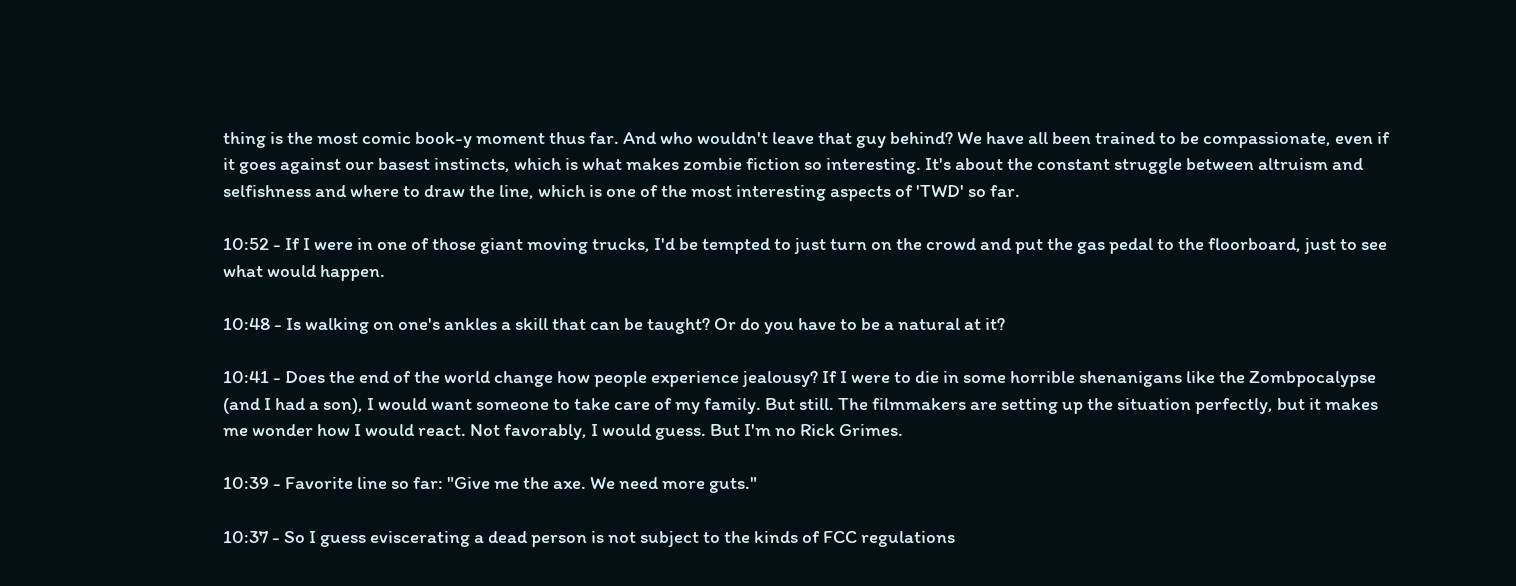thing is the most comic book-y moment thus far. And who wouldn't leave that guy behind? We have all been trained to be compassionate, even if it goes against our basest instincts, which is what makes zombie fiction so interesting. It's about the constant struggle between altruism and selfishness and where to draw the line, which is one of the most interesting aspects of 'TWD' so far.

10:52 - If I were in one of those giant moving trucks, I'd be tempted to just turn on the crowd and put the gas pedal to the floorboard, just to see what would happen.

10:48 - Is walking on one's ankles a skill that can be taught? Or do you have to be a natural at it?

10:41 - Does the end of the world change how people experience jealousy? If I were to die in some horrible shenanigans like the Zombpocalypse (and I had a son), I would want someone to take care of my family. But still. The filmmakers are setting up the situation perfectly, but it makes me wonder how I would react. Not favorably, I would guess. But I'm no Rick Grimes.

10:39 - Favorite line so far: "Give me the axe. We need more guts."

10:37 - So I guess eviscerating a dead person is not subject to the kinds of FCC regulations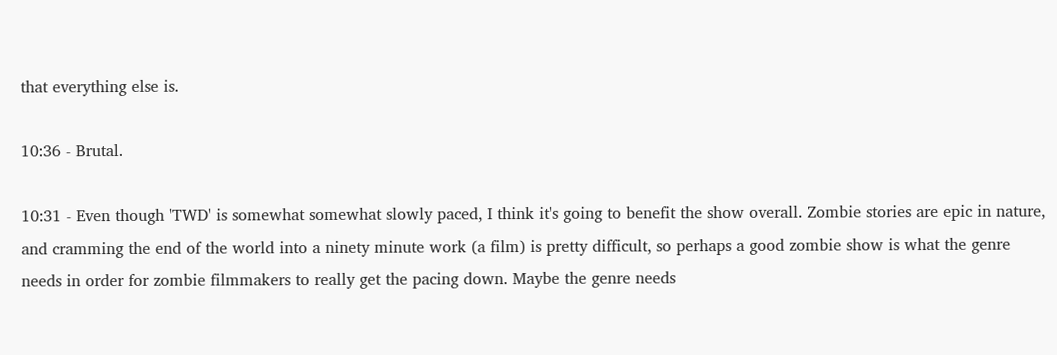that everything else is.

10:36 - Brutal.

10:31 - Even though 'TWD' is somewhat somewhat slowly paced, I think it's going to benefit the show overall. Zombie stories are epic in nature, and cramming the end of the world into a ninety minute work (a film) is pretty difficult, so perhaps a good zombie show is what the genre needs in order for zombie filmmakers to really get the pacing down. Maybe the genre needs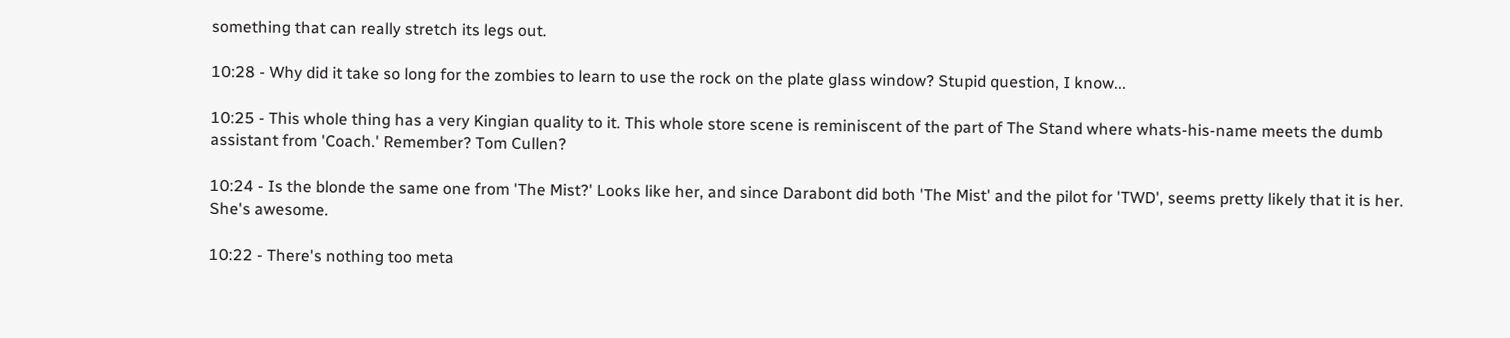something that can really stretch its legs out.

10:28 - Why did it take so long for the zombies to learn to use the rock on the plate glass window? Stupid question, I know...

10:25 - This whole thing has a very Kingian quality to it. This whole store scene is reminiscent of the part of The Stand where whats-his-name meets the dumb assistant from 'Coach.' Remember? Tom Cullen?

10:24 - Is the blonde the same one from 'The Mist?' Looks like her, and since Darabont did both 'The Mist' and the pilot for 'TWD', seems pretty likely that it is her. She's awesome.

10:22 - There's nothing too meta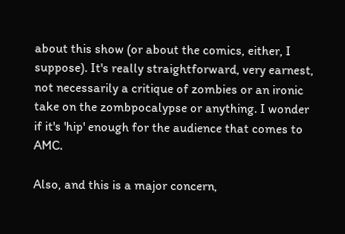about this show (or about the comics, either, I suppose). It's really straightforward, very earnest, not necessarily a critique of zombies or an ironic take on the zombpocalypse or anything. I wonder if it's 'hip' enough for the audience that comes to AMC.

Also, and this is a major concern,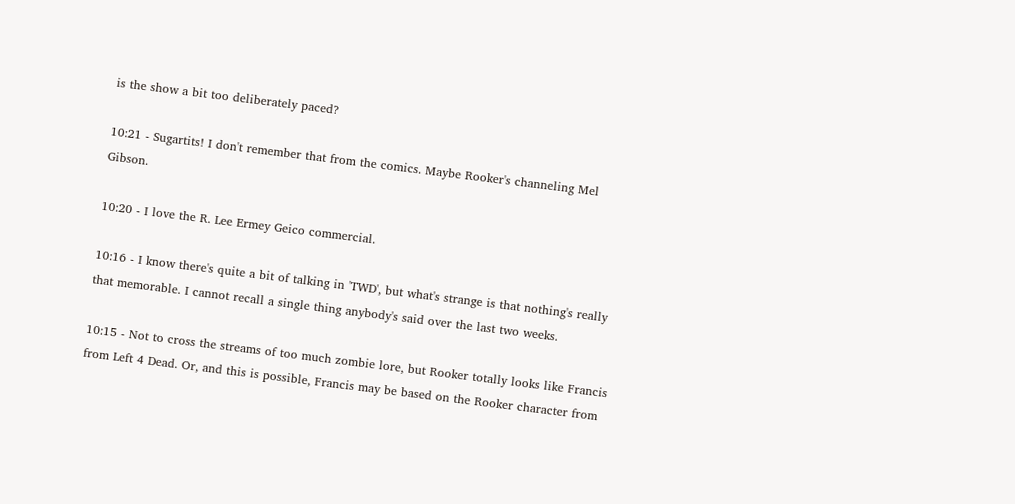is the show a bit too deliberately paced?

10:21 - Sugartits! I don't remember that from the comics. Maybe Rooker's channeling Mel Gibson.

10:20 - I love the R. Lee Ermey Geico commercial.

10:16 - I know there's quite a bit of talking in 'TWD', but what's strange is that nothing's really that memorable. I cannot recall a single thing anybody's said over the last two weeks.

10:15 - Not to cross the streams of too much zombie lore, but Rooker totally looks like Francis from Left 4 Dead. Or, and this is possible, Francis may be based on the Rooker character from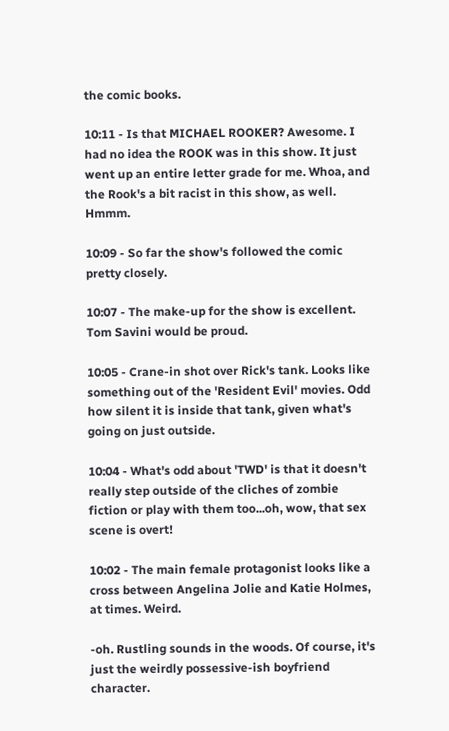the comic books.

10:11 - Is that MICHAEL ROOKER? Awesome. I had no idea the ROOK was in this show. It just went up an entire letter grade for me. Whoa, and the Rook's a bit racist in this show, as well. Hmmm.

10:09 - So far the show's followed the comic pretty closely.

10:07 - The make-up for the show is excellent. Tom Savini would be proud.

10:05 - Crane-in shot over Rick's tank. Looks like something out of the 'Resident Evil' movies. Odd how silent it is inside that tank, given what's going on just outside.

10:04 - What's odd about 'TWD' is that it doesn't really step outside of the cliches of zombie fiction or play with them too...oh, wow, that sex scene is overt!

10:02 - The main female protagonist looks like a cross between Angelina Jolie and Katie Holmes, at times. Weird.

-oh. Rustling sounds in the woods. Of course, it's just the weirdly possessive-ish boyfriend character.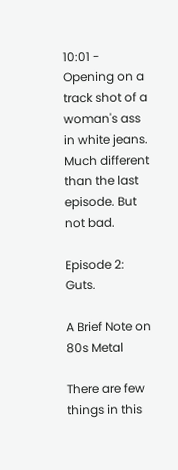10:01 - Opening on a track shot of a woman's ass in white jeans. Much different than the last episode. But not bad.

Episode 2: Guts.

A Brief Note on 80s Metal

There are few things in this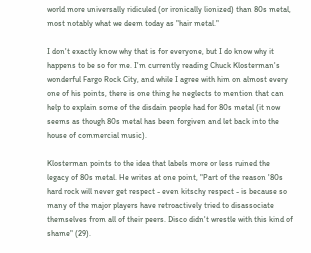world more universally ridiculed (or ironically lionized) than 80s metal, most notably what we deem today as "hair metal."

I don't exactly know why that is for everyone, but I do know why it happens to be so for me. I'm currently reading Chuck Klosterman's wonderful Fargo Rock City, and while I agree with him on almost every one of his points, there is one thing he neglects to mention that can help to explain some of the disdain people had for 80s metal (it now seems as though 80s metal has been forgiven and let back into the house of commercial music).

Klosterman points to the idea that labels more or less ruined the legacy of 80s metal. He writes at one point, "Part of the reason '80s hard rock will never get respect - even kitschy respect - is because so many of the major players have retroactively tried to disassociate themselves from all of their peers. Disco didn't wrestle with this kind of shame" (29).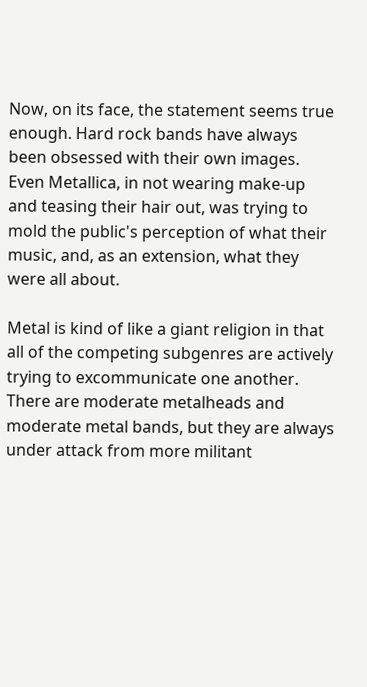Now, on its face, the statement seems true enough. Hard rock bands have always been obsessed with their own images. Even Metallica, in not wearing make-up and teasing their hair out, was trying to mold the public's perception of what their music, and, as an extension, what they were all about.

Metal is kind of like a giant religion in that all of the competing subgenres are actively trying to excommunicate one another. There are moderate metalheads and moderate metal bands, but they are always under attack from more militant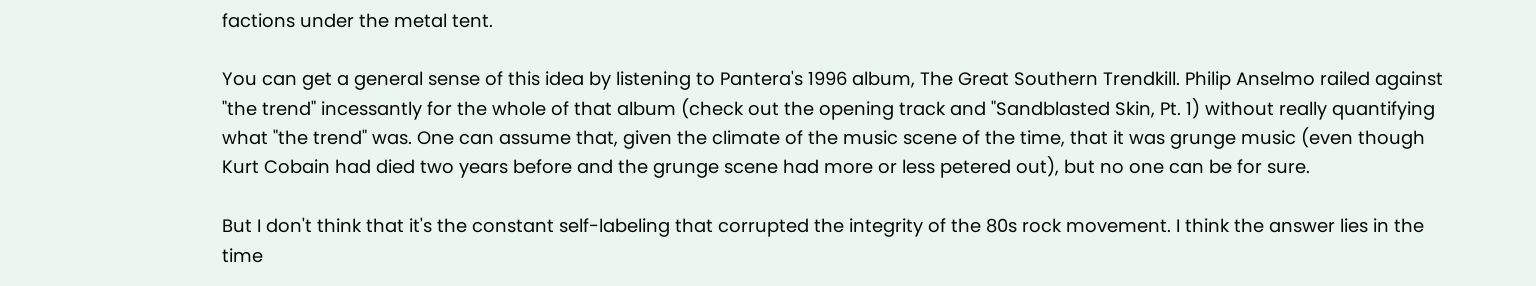factions under the metal tent.

You can get a general sense of this idea by listening to Pantera's 1996 album, The Great Southern Trendkill. Philip Anselmo railed against "the trend" incessantly for the whole of that album (check out the opening track and "Sandblasted Skin, Pt. 1) without really quantifying what "the trend" was. One can assume that, given the climate of the music scene of the time, that it was grunge music (even though Kurt Cobain had died two years before and the grunge scene had more or less petered out), but no one can be for sure.

But I don't think that it's the constant self-labeling that corrupted the integrity of the 80s rock movement. I think the answer lies in the time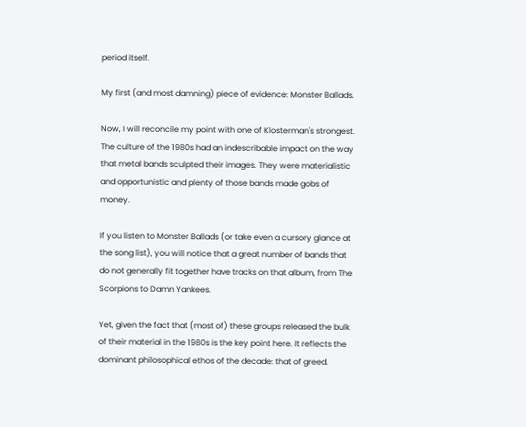period itself.

My first (and most damning) piece of evidence: Monster Ballads.

Now, I will reconcile my point with one of Klosterman's strongest. The culture of the 1980s had an indescribable impact on the way that metal bands sculpted their images. They were materialistic and opportunistic and plenty of those bands made gobs of money.

If you listen to Monster Ballads (or take even a cursory glance at the song list), you will notice that a great number of bands that do not generally fit together have tracks on that album, from The Scorpions to Damn Yankees.

Yet, given the fact that (most of) these groups released the bulk of their material in the 1980s is the key point here. It reflects the dominant philosophical ethos of the decade: that of greed.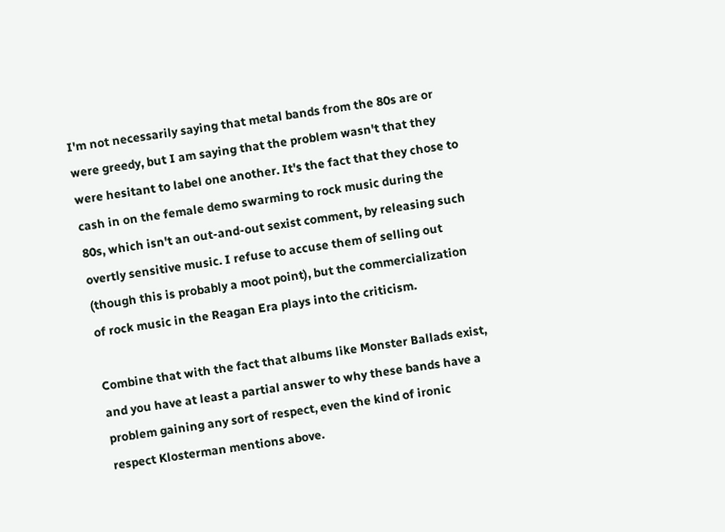I'm not necessarily saying that metal bands from the 80s are or were greedy, but I am saying that the problem wasn't that they were hesitant to label one another. It's the fact that they chose to cash in on the female demo swarming to rock music during the 80s, which isn't an out-and-out sexist comment, by releasing such overtly sensitive music. I refuse to accuse them of selling out (though this is probably a moot point), but the commercialization of rock music in the Reagan Era plays into the criticism.

Combine that with the fact that albums like Monster Ballads exist, and you have at least a partial answer to why these bands have a problem gaining any sort of respect, even the kind of ironic respect Klosterman mentions above.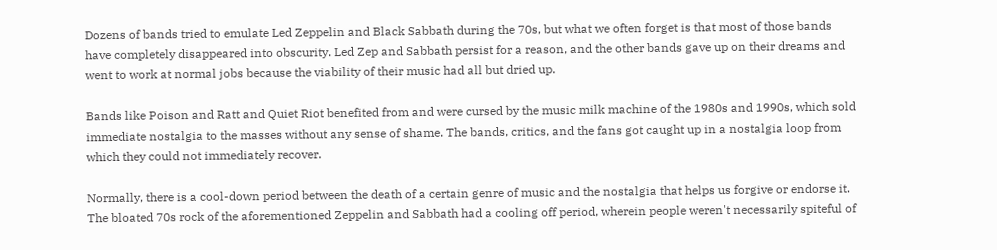Dozens of bands tried to emulate Led Zeppelin and Black Sabbath during the 70s, but what we often forget is that most of those bands have completely disappeared into obscurity. Led Zep and Sabbath persist for a reason, and the other bands gave up on their dreams and went to work at normal jobs because the viability of their music had all but dried up.

Bands like Poison and Ratt and Quiet Riot benefited from and were cursed by the music milk machine of the 1980s and 1990s, which sold immediate nostalgia to the masses without any sense of shame. The bands, critics, and the fans got caught up in a nostalgia loop from which they could not immediately recover.

Normally, there is a cool-down period between the death of a certain genre of music and the nostalgia that helps us forgive or endorse it. The bloated 70s rock of the aforementioned Zeppelin and Sabbath had a cooling off period, wherein people weren't necessarily spiteful of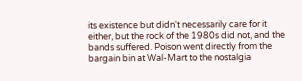its existence but didn't necessarily care for it either, but the rock of the 1980s did not, and the bands suffered. Poison went directly from the bargain bin at Wal-Mart to the nostalgia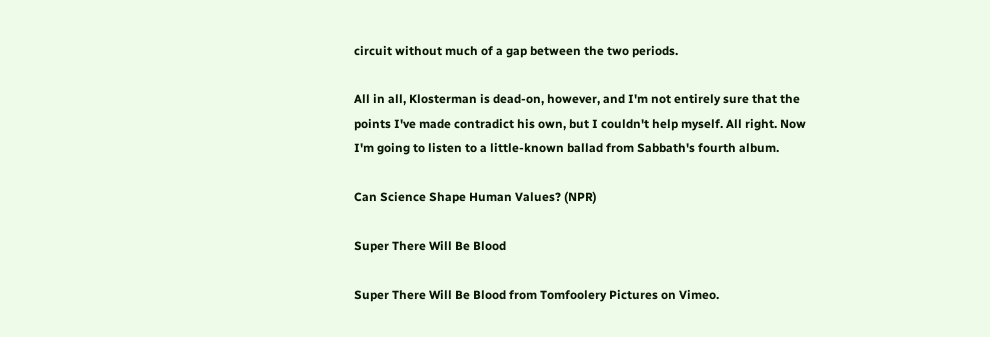circuit without much of a gap between the two periods.

All in all, Klosterman is dead-on, however, and I'm not entirely sure that the points I've made contradict his own, but I couldn't help myself. All right. Now I'm going to listen to a little-known ballad from Sabbath's fourth album.

Can Science Shape Human Values? (NPR)

Super There Will Be Blood

Super There Will Be Blood from Tomfoolery Pictures on Vimeo.